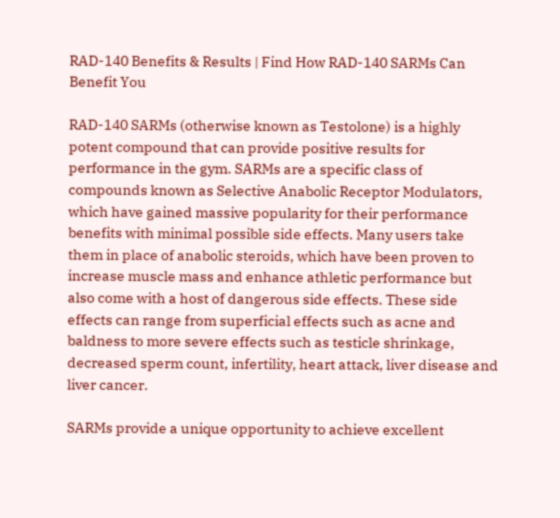RAD-140 Benefits & Results | Find How RAD-140 SARMs Can Benefit You

RAD-140 SARMs (otherwise known as Testolone) is a highly potent compound that can provide positive results for performance in the gym. SARMs are a specific class of compounds known as Selective Anabolic Receptor Modulators, which have gained massive popularity for their performance benefits with minimal possible side effects. Many users take them in place of anabolic steroids, which have been proven to increase muscle mass and enhance athletic performance but also come with a host of dangerous side effects. These side effects can range from superficial effects such as acne and baldness to more severe effects such as testicle shrinkage, decreased sperm count, infertility, heart attack, liver disease and liver cancer.

SARMs provide a unique opportunity to achieve excellent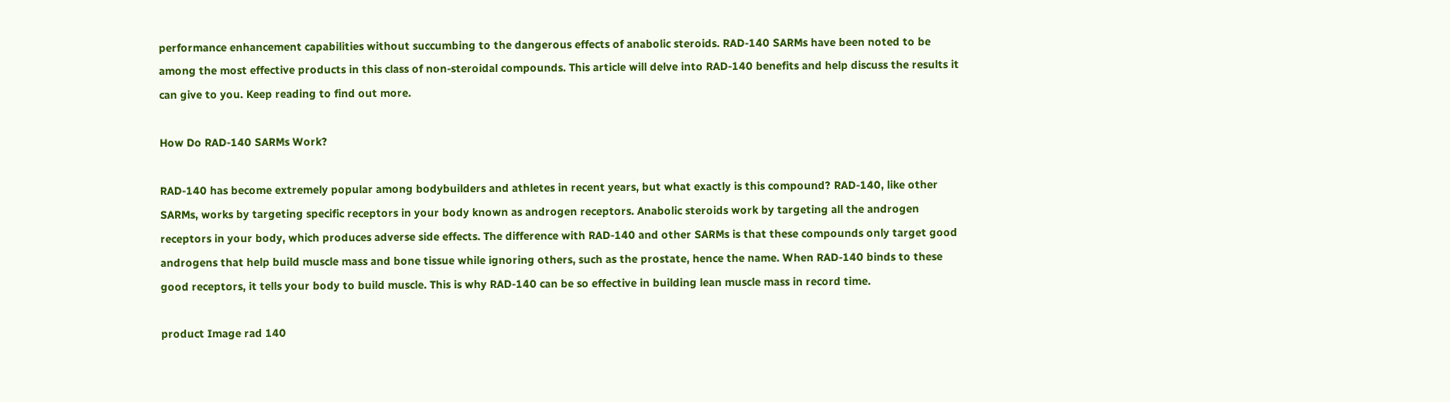performance enhancement capabilities without succumbing to the dangerous effects of anabolic steroids. RAD-140 SARMs have been noted to be among the most effective products in this class of non-steroidal compounds. This article will delve into RAD-140 benefits and help discuss the results it can give to you. Keep reading to find out more.

How Do RAD-140 SARMs Work?

RAD-140 has become extremely popular among bodybuilders and athletes in recent years, but what exactly is this compound? RAD-140, like other SARMs, works by targeting specific receptors in your body known as androgen receptors. Anabolic steroids work by targeting all the androgen receptors in your body, which produces adverse side effects. The difference with RAD-140 and other SARMs is that these compounds only target good androgens that help build muscle mass and bone tissue while ignoring others, such as the prostate, hence the name. When RAD-140 binds to these good receptors, it tells your body to build muscle. This is why RAD-140 can be so effective in building lean muscle mass in record time.

product Image rad 140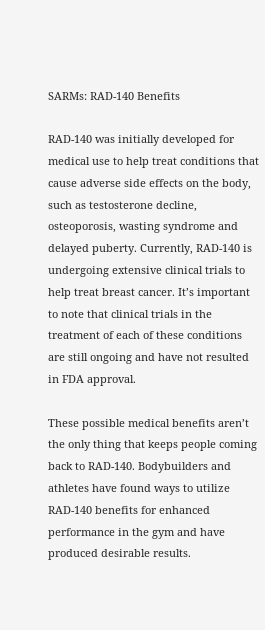SARMs: RAD-140 Benefits

RAD-140 was initially developed for medical use to help treat conditions that cause adverse side effects on the body, such as testosterone decline, osteoporosis, wasting syndrome and delayed puberty. Currently, RAD-140 is undergoing extensive clinical trials to help treat breast cancer. It’s important to note that clinical trials in the treatment of each of these conditions are still ongoing and have not resulted in FDA approval.

These possible medical benefits aren’t the only thing that keeps people coming back to RAD-140. Bodybuilders and athletes have found ways to utilize RAD-140 benefits for enhanced performance in the gym and have produced desirable results.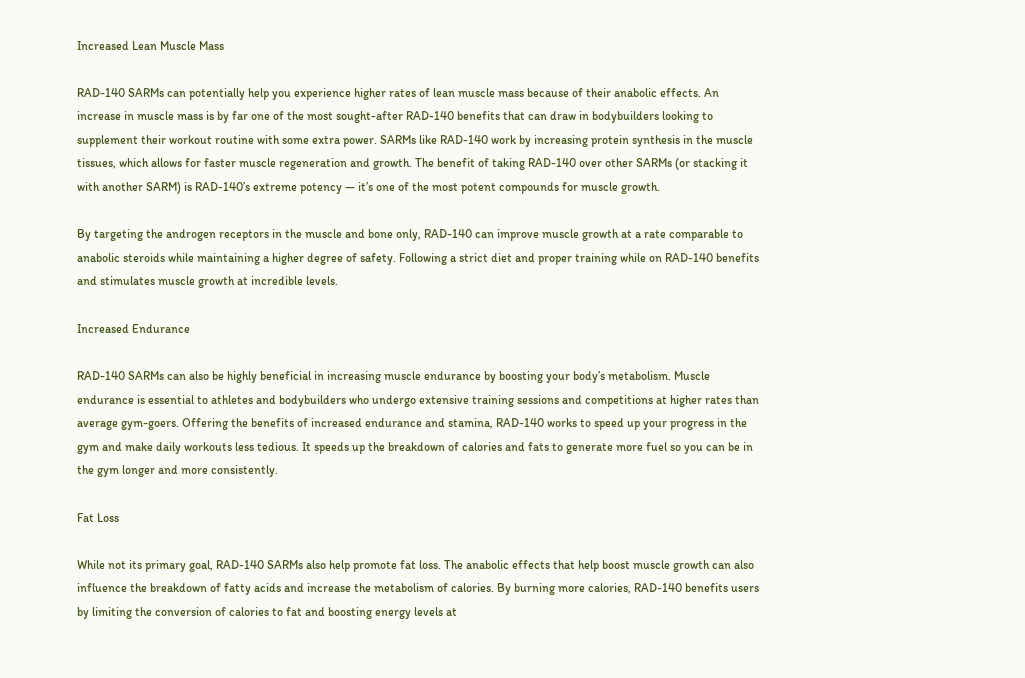Increased Lean Muscle Mass

RAD-140 SARMs can potentially help you experience higher rates of lean muscle mass because of their anabolic effects. An increase in muscle mass is by far one of the most sought-after RAD-140 benefits that can draw in bodybuilders looking to supplement their workout routine with some extra power. SARMs like RAD-140 work by increasing protein synthesis in the muscle tissues, which allows for faster muscle regeneration and growth. The benefit of taking RAD-140 over other SARMs (or stacking it with another SARM) is RAD-140’s extreme potency — it’s one of the most potent compounds for muscle growth.

By targeting the androgen receptors in the muscle and bone only, RAD-140 can improve muscle growth at a rate comparable to anabolic steroids while maintaining a higher degree of safety. Following a strict diet and proper training while on RAD-140 benefits and stimulates muscle growth at incredible levels.

Increased Endurance

RAD-140 SARMs can also be highly beneficial in increasing muscle endurance by boosting your body’s metabolism. Muscle endurance is essential to athletes and bodybuilders who undergo extensive training sessions and competitions at higher rates than average gym-goers. Offering the benefits of increased endurance and stamina, RAD-140 works to speed up your progress in the gym and make daily workouts less tedious. It speeds up the breakdown of calories and fats to generate more fuel so you can be in the gym longer and more consistently.

Fat Loss

While not its primary goal, RAD-140 SARMs also help promote fat loss. The anabolic effects that help boost muscle growth can also influence the breakdown of fatty acids and increase the metabolism of calories. By burning more calories, RAD-140 benefits users by limiting the conversion of calories to fat and boosting energy levels at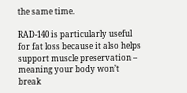the same time.

RAD-140 is particularly useful for fat loss because it also helps support muscle preservation – meaning your body won’t break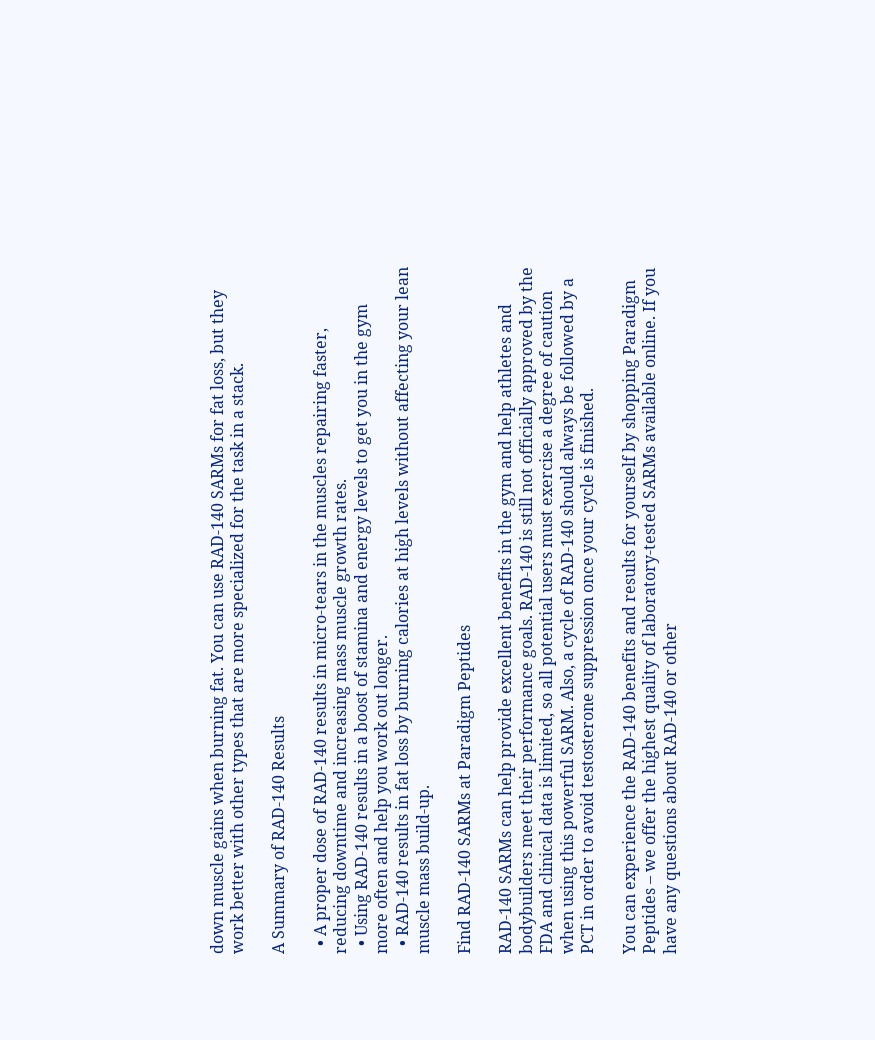down muscle gains when burning fat. You can use RAD-140 SARMs for fat loss, but they work better with other types that are more specialized for the task in a stack.

A Summary of RAD-140 Results

  • A proper dose of RAD-140 results in micro-tears in the muscles repairing faster, reducing downtime and increasing mass muscle growth rates.
  • Using RAD-140 results in a boost of stamina and energy levels to get you in the gym more often and help you work out longer.
  • RAD-140 results in fat loss by burning calories at high levels without affecting your lean muscle mass build-up.

Find RAD-140 SARMs at Paradigm Peptides

RAD-140 SARMs can help provide excellent benefits in the gym and help athletes and bodybuilders meet their performance goals. RAD-140 is still not officially approved by the FDA and clinical data is limited, so all potential users must exercise a degree of caution when using this powerful SARM. Also, a cycle of RAD-140 should always be followed by a PCT in order to avoid testosterone suppression once your cycle is finished.

You can experience the RAD-140 benefits and results for yourself by shopping Paradigm Peptides – we offer the highest quality of laboratory-tested SARMs available online. If you have any questions about RAD-140 or other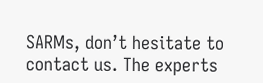SARMs, don’t hesitate to contact us. The experts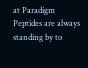at Paradigm Peptides are always standing by to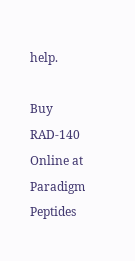help.

Buy RAD-140 Online at Paradigm Peptides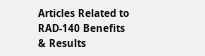Articles Related to RAD-140 Benefits & Results